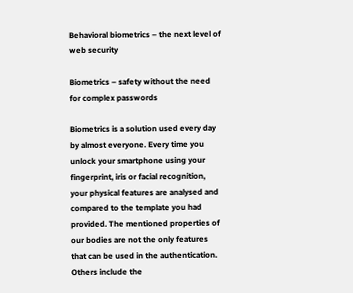Behavioral biometrics – the next level of web security

Biometrics – safety without the need for complex passwords

Biometrics is a solution used every day by almost everyone. Every time you unlock your smartphone using your fingerprint, iris or facial recognition, your physical features are analysed and compared to the template you had provided. The mentioned properties of our bodies are not the only features that can be used in the authentication. Others include the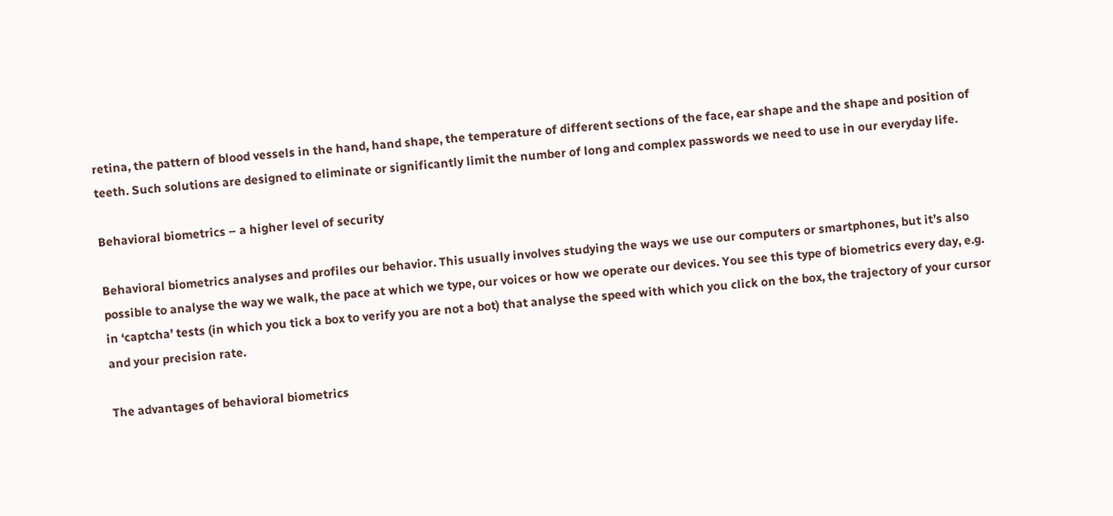retina, the pattern of blood vessels in the hand, hand shape, the temperature of different sections of the face, ear shape and the shape and position of teeth. Such solutions are designed to eliminate or significantly limit the number of long and complex passwords we need to use in our everyday life.

Behavioral biometrics – a higher level of security

Behavioral biometrics analyses and profiles our behavior. This usually involves studying the ways we use our computers or smartphones, but it’s also possible to analyse the way we walk, the pace at which we type, our voices or how we operate our devices. You see this type of biometrics every day, e.g. in ‘captcha’ tests (in which you tick a box to verify you are not a bot) that analyse the speed with which you click on the box, the trajectory of your cursor and your precision rate.

The advantages of behavioral biometrics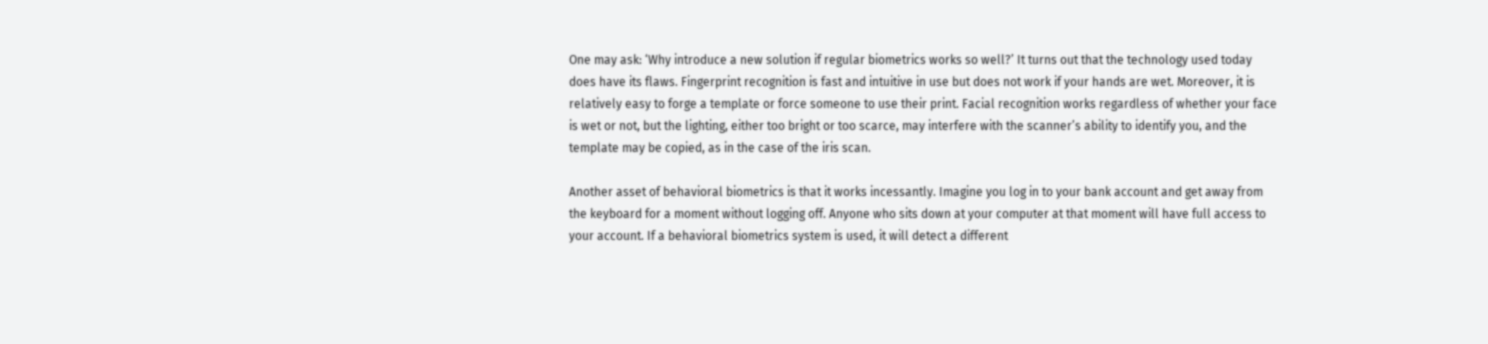One may ask: ‘Why introduce a new solution if regular biometrics works so well?’ It turns out that the technology used today does have its flaws. Fingerprint recognition is fast and intuitive in use but does not work if your hands are wet. Moreover, it is relatively easy to forge a template or force someone to use their print. Facial recognition works regardless of whether your face is wet or not, but the lighting, either too bright or too scarce, may interfere with the scanner’s ability to identify you, and the template may be copied, as in the case of the iris scan.

Another asset of behavioral biometrics is that it works incessantly. Imagine you log in to your bank account and get away from the keyboard for a moment without logging off. Anyone who sits down at your computer at that moment will have full access to your account. If a behavioral biometrics system is used, it will detect a different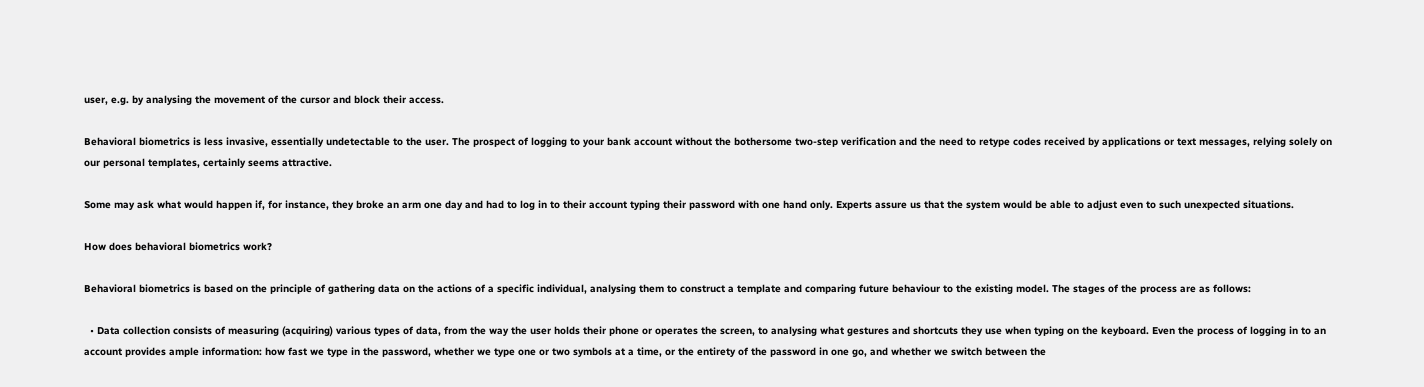user, e.g. by analysing the movement of the cursor and block their access.

Behavioral biometrics is less invasive, essentially undetectable to the user. The prospect of logging to your bank account without the bothersome two-step verification and the need to retype codes received by applications or text messages, relying solely on our personal templates, certainly seems attractive.

Some may ask what would happen if, for instance, they broke an arm one day and had to log in to their account typing their password with one hand only. Experts assure us that the system would be able to adjust even to such unexpected situations.

How does behavioral biometrics work?

Behavioral biometrics is based on the principle of gathering data on the actions of a specific individual, analysing them to construct a template and comparing future behaviour to the existing model. The stages of the process are as follows:

  • Data collection consists of measuring (acquiring) various types of data, from the way the user holds their phone or operates the screen, to analysing what gestures and shortcuts they use when typing on the keyboard. Even the process of logging in to an account provides ample information: how fast we type in the password, whether we type one or two symbols at a time, or the entirety of the password in one go, and whether we switch between the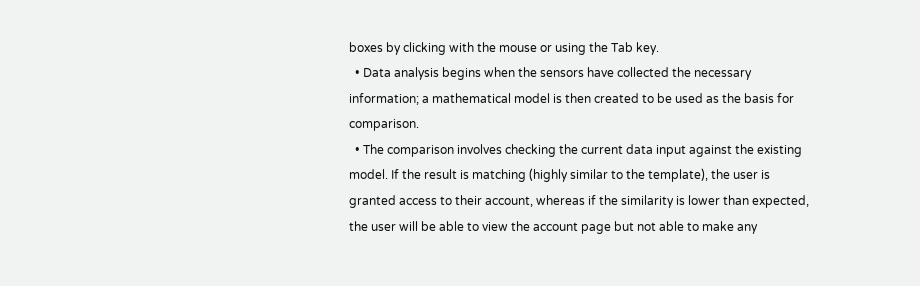boxes by clicking with the mouse or using the Tab key.
  • Data analysis begins when the sensors have collected the necessary information; a mathematical model is then created to be used as the basis for comparison.
  • The comparison involves checking the current data input against the existing model. If the result is matching (highly similar to the template), the user is granted access to their account, whereas if the similarity is lower than expected, the user will be able to view the account page but not able to make any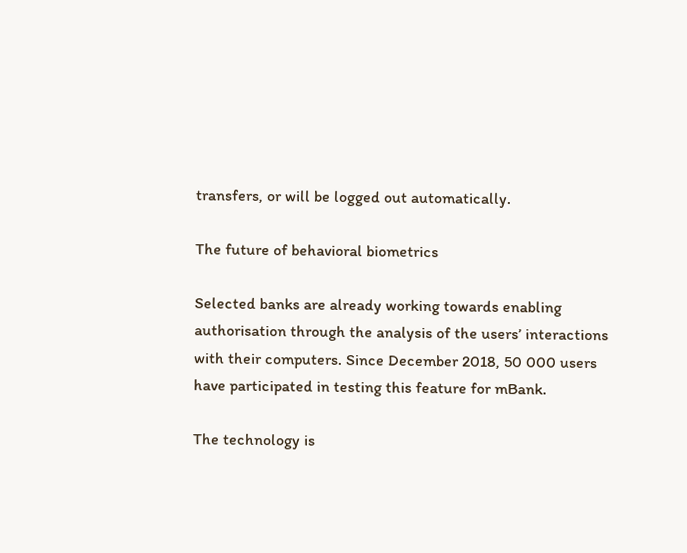transfers, or will be logged out automatically.

The future of behavioral biometrics

Selected banks are already working towards enabling authorisation through the analysis of the users’ interactions with their computers. Since December 2018, 50 000 users have participated in testing this feature for mBank.

The technology is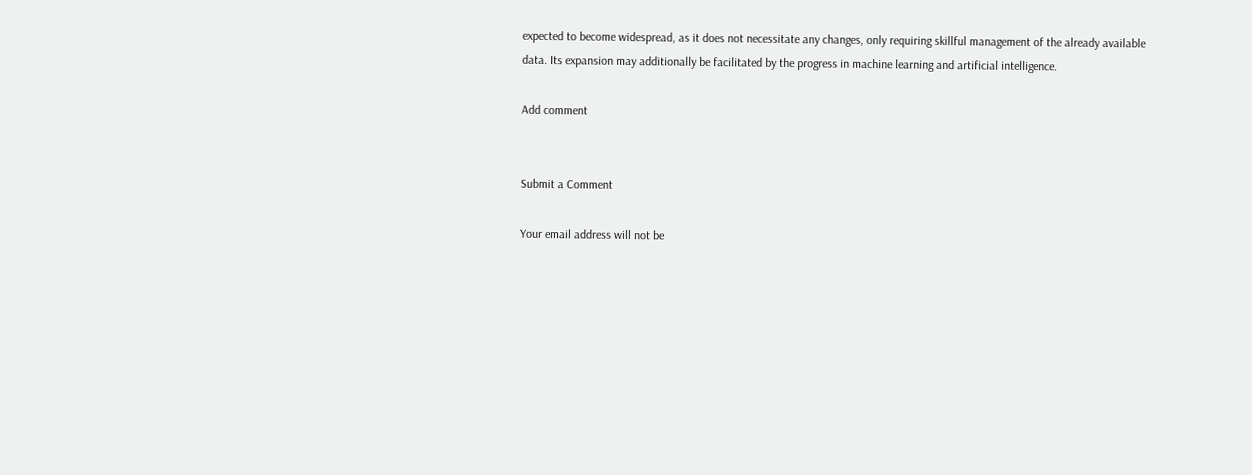expected to become widespread, as it does not necessitate any changes, only requiring skillful management of the already available data. Its expansion may additionally be facilitated by the progress in machine learning and artificial intelligence.

Add comment


Submit a Comment

Your email address will not be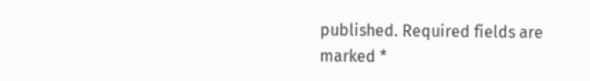published. Required fields are marked *